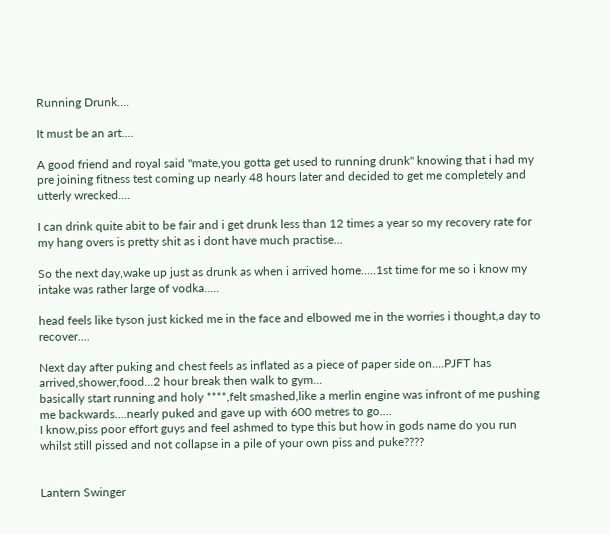Running Drunk....

It must be an art....

A good friend and royal said "mate,you gotta get used to running drunk" knowing that i had my pre joining fitness test coming up nearly 48 hours later and decided to get me completely and utterly wrecked....

I can drink quite abit to be fair and i get drunk less than 12 times a year so my recovery rate for my hang overs is pretty shit as i dont have much practise...

So the next day,wake up just as drunk as when i arrived home.....1st time for me so i know my intake was rather large of vodka.....

head feels like tyson just kicked me in the face and elbowed me in the worries i thought,a day to recover....

Next day after puking and chest feels as inflated as a piece of paper side on....PJFT has arrived,shower,food...2 hour break then walk to gym...
basically start running and holy ****,felt smashed,like a merlin engine was infront of me pushing me backwards....nearly puked and gave up with 600 metres to go....
I know,piss poor effort guys and feel ashmed to type this but how in gods name do you run whilst still pissed and not collapse in a pile of your own piss and puke????


Lantern Swinger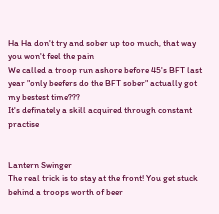Ha Ha don't try and sober up too much, that way you won't feel the pain
We called a troop run ashore before 45's BFT last year "only beefers do the BFT sober" actually got my bestest time???
It's definately a skill acquired through constant practise


Lantern Swinger
The real trick is to stay at the front! You get stuck behind a troops worth of beer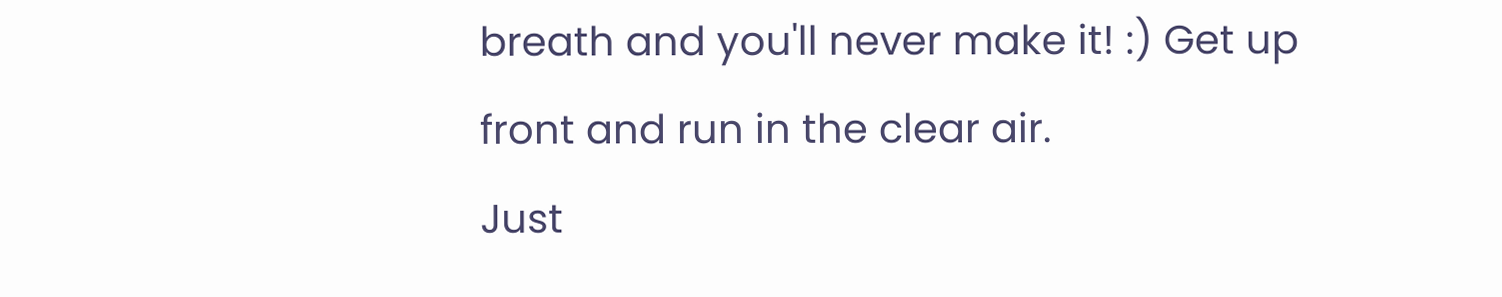breath and you'll never make it! :) Get up front and run in the clear air.
Just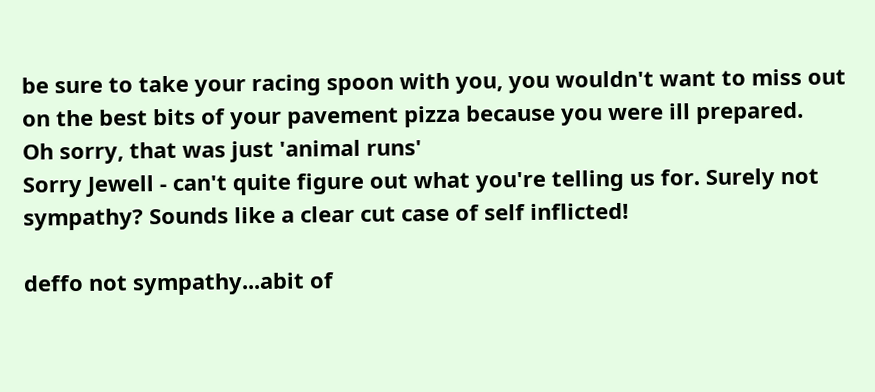be sure to take your racing spoon with you, you wouldn't want to miss out on the best bits of your pavement pizza because you were ill prepared.
Oh sorry, that was just 'animal runs'
Sorry Jewell - can't quite figure out what you're telling us for. Surely not sympathy? Sounds like a clear cut case of self inflicted!

deffo not sympathy...abit of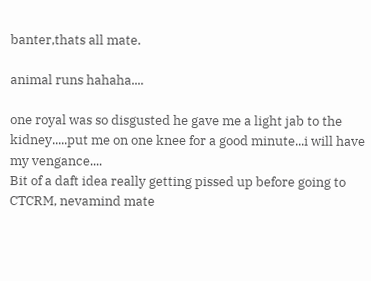banter,thats all mate.

animal runs hahaha....

one royal was so disgusted he gave me a light jab to the kidney.....put me on one knee for a good minute...i will have my vengance....
Bit of a daft idea really getting pissed up before going to CTCRM, nevamind mate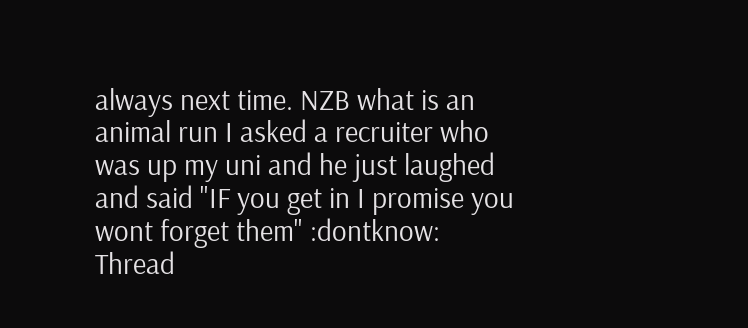always next time. NZB what is an animal run I asked a recruiter who was up my uni and he just laughed and said "IF you get in I promise you wont forget them" :dontknow:
Thread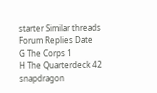starter Similar threads Forum Replies Date
G The Corps 1
H The Quarterdeck 42
snapdragon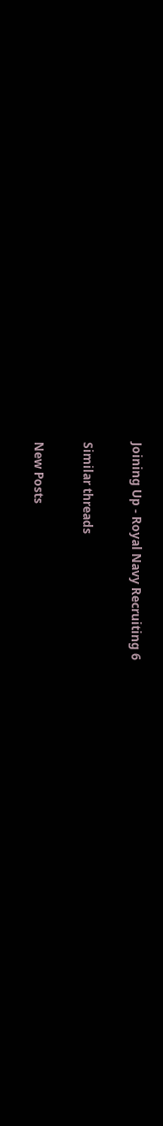Joining Up - Royal Navy Recruiting 6

Similar threads

New Posts